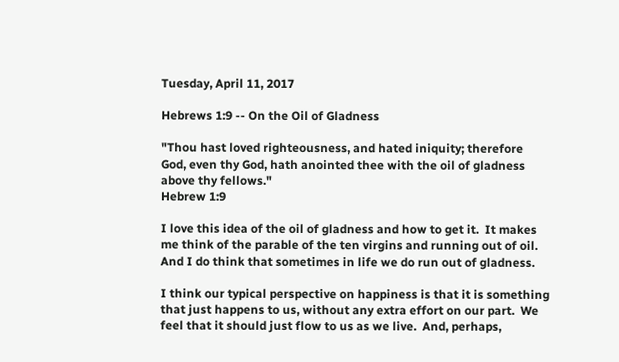Tuesday, April 11, 2017

Hebrews 1:9 -- On the Oil of Gladness

"Thou hast loved righteousness, and hated iniquity; therefore God, even thy God, hath anointed thee with the oil of gladness above thy fellows."
Hebrew 1:9

I love this idea of the oil of gladness and how to get it.  It makes me think of the parable of the ten virgins and running out of oil.  And I do think that sometimes in life we do run out of gladness.

I think our typical perspective on happiness is that it is something that just happens to us, without any extra effort on our part.  We feel that it should just flow to us as we live.  And, perhaps,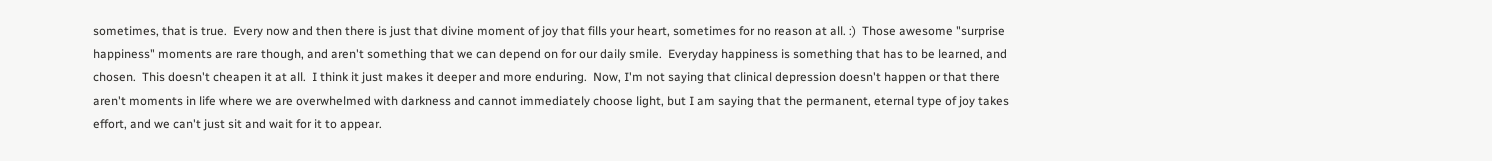sometimes, that is true.  Every now and then there is just that divine moment of joy that fills your heart, sometimes for no reason at all. :)  Those awesome "surprise happiness" moments are rare though, and aren't something that we can depend on for our daily smile.  Everyday happiness is something that has to be learned, and chosen.  This doesn't cheapen it at all.  I think it just makes it deeper and more enduring.  Now, I'm not saying that clinical depression doesn't happen or that there aren't moments in life where we are overwhelmed with darkness and cannot immediately choose light, but I am saying that the permanent, eternal type of joy takes effort, and we can't just sit and wait for it to appear.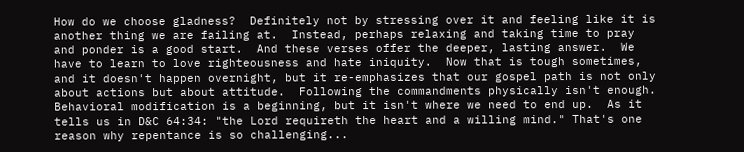How do we choose gladness?  Definitely not by stressing over it and feeling like it is another thing we are failing at.  Instead, perhaps relaxing and taking time to pray and ponder is a good start.  And these verses offer the deeper, lasting answer.  We have to learn to love righteousness and hate iniquity.  Now that is tough sometimes, and it doesn't happen overnight, but it re-emphasizes that our gospel path is not only about actions but about attitude.  Following the commandments physically isn't enough.  Behavioral modification is a beginning, but it isn't where we need to end up.  As it tells us in D&C 64:34: "the Lord requireth the heart and a willing mind." That's one reason why repentance is so challenging...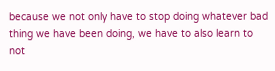because we not only have to stop doing whatever bad thing we have been doing, we have to also learn to not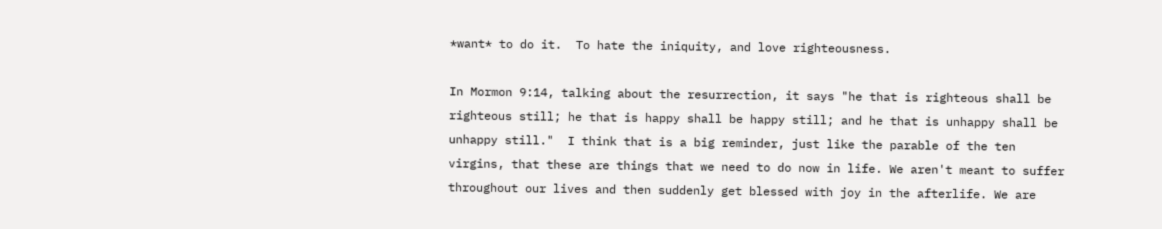*want* to do it.  To hate the iniquity, and love righteousness.

In Mormon 9:14, talking about the resurrection, it says "he that is righteous shall be righteous still; he that is happy shall be happy still; and he that is unhappy shall be unhappy still."  I think that is a big reminder, just like the parable of the ten virgins, that these are things that we need to do now in life. We aren't meant to suffer throughout our lives and then suddenly get blessed with joy in the afterlife. We are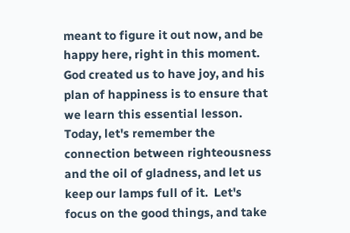meant to figure it out now, and be happy here, right in this moment.  God created us to have joy, and his plan of happiness is to ensure that we learn this essential lesson.  Today, let's remember the connection between righteousness and the oil of gladness, and let us keep our lamps full of it.  Let's focus on the good things, and take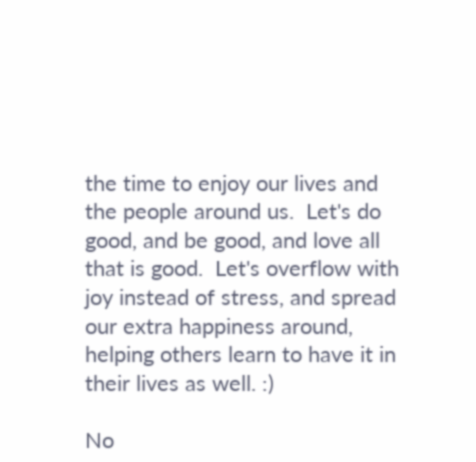the time to enjoy our lives and the people around us.  Let's do good, and be good, and love all that is good.  Let's overflow with joy instead of stress, and spread our extra happiness around, helping others learn to have it in their lives as well. :)

No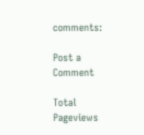comments:

Post a Comment

Total Pageviews